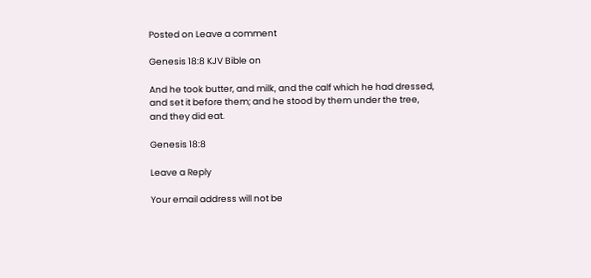Posted on Leave a comment

Genesis 18:8 KJV Bible on

And he took butter, and milk, and the calf which he had dressed, and set it before them; and he stood by them under the tree, and they did eat.

Genesis 18:8

Leave a Reply

Your email address will not be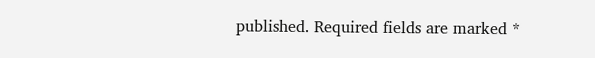published. Required fields are marked *